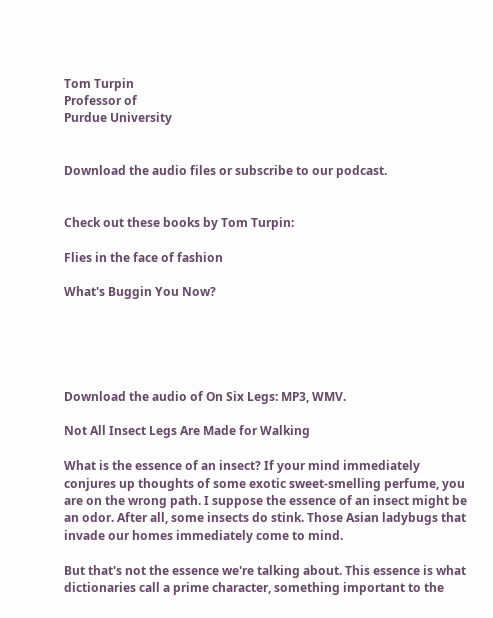Tom Turpin
Professor of
Purdue University


Download the audio files or subscribe to our podcast.


Check out these books by Tom Turpin:

Flies in the face of fashion

What's Buggin You Now?





Download the audio of On Six Legs: MP3, WMV.

Not All Insect Legs Are Made for Walking

What is the essence of an insect? If your mind immediately conjures up thoughts of some exotic sweet-smelling perfume, you are on the wrong path. I suppose the essence of an insect might be an odor. After all, some insects do stink. Those Asian ladybugs that invade our homes immediately come to mind.

But that's not the essence we're talking about. This essence is what dictionaries call a prime character, something important to the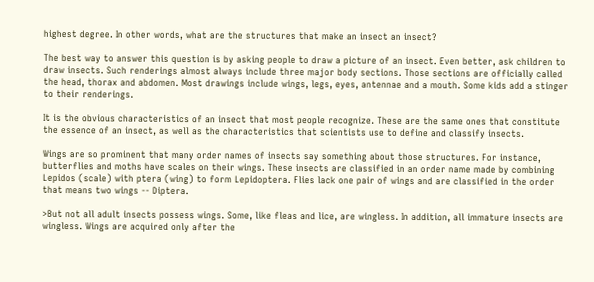highest degree. In other words, what are the structures that make an insect an insect?

The best way to answer this question is by asking people to draw a picture of an insect. Even better, ask children to draw insects. Such renderings almost always include three major body sections. Those sections are officially called the head, thorax and abdomen. Most drawings include wings, legs, eyes, antennae and a mouth. Some kids add a stinger to their renderings.

It is the obvious characteristics of an insect that most people recognize. These are the same ones that constitute the essence of an insect, as well as the characteristics that scientists use to define and classify insects.

Wings are so prominent that many order names of insects say something about those structures. For instance, butterflies and moths have scales on their wings. These insects are classified in an order name made by combining Lepidos (scale) with ptera (wing) to form Lepidoptera. Flies lack one pair of wings and are classified in the order that means two wings -- Diptera.

>But not all adult insects possess wings. Some, like fleas and lice, are wingless. In addition, all immature insects are wingless. Wings are acquired only after the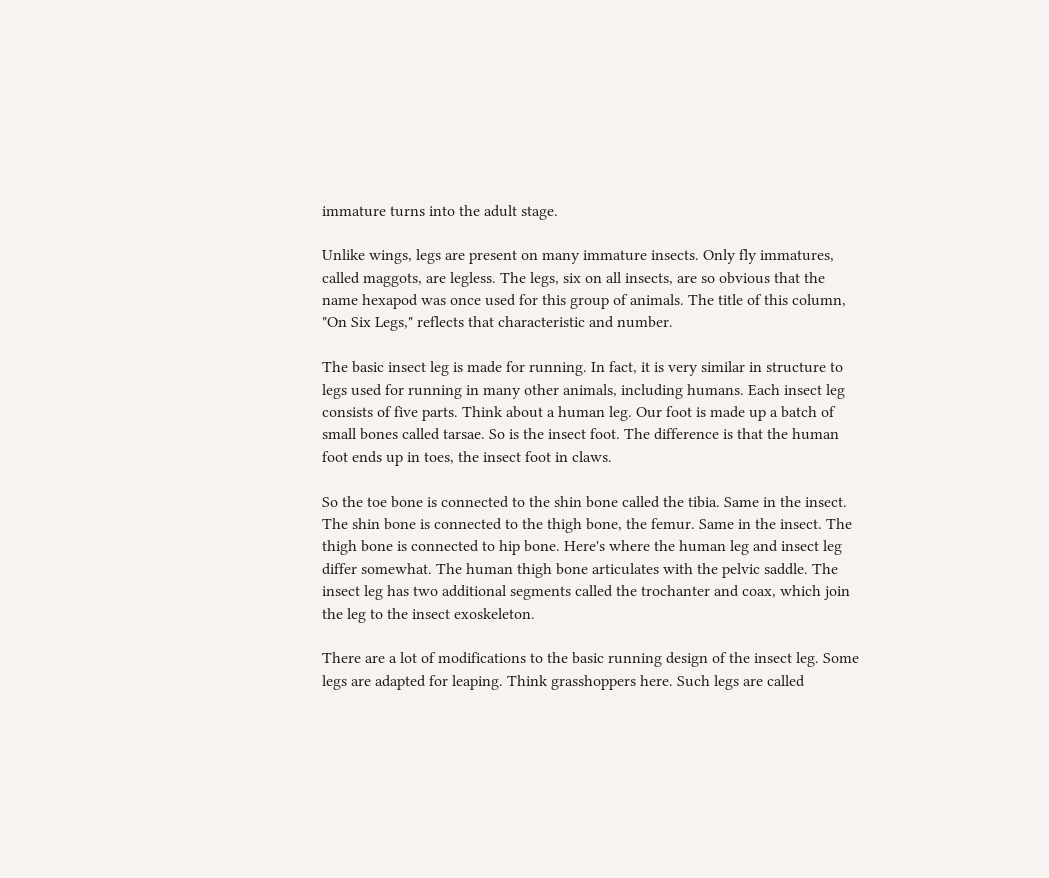immature turns into the adult stage.

Unlike wings, legs are present on many immature insects. Only fly immatures, called maggots, are legless. The legs, six on all insects, are so obvious that the name hexapod was once used for this group of animals. The title of this column, "On Six Legs," reflects that characteristic and number.

The basic insect leg is made for running. In fact, it is very similar in structure to legs used for running in many other animals, including humans. Each insect leg consists of five parts. Think about a human leg. Our foot is made up a batch of small bones called tarsae. So is the insect foot. The difference is that the human foot ends up in toes, the insect foot in claws.

So the toe bone is connected to the shin bone called the tibia. Same in the insect. The shin bone is connected to the thigh bone, the femur. Same in the insect. The thigh bone is connected to hip bone. Here's where the human leg and insect leg differ somewhat. The human thigh bone articulates with the pelvic saddle. The insect leg has two additional segments called the trochanter and coax, which join the leg to the insect exoskeleton.

There are a lot of modifications to the basic running design of the insect leg. Some legs are adapted for leaping. Think grasshoppers here. Such legs are called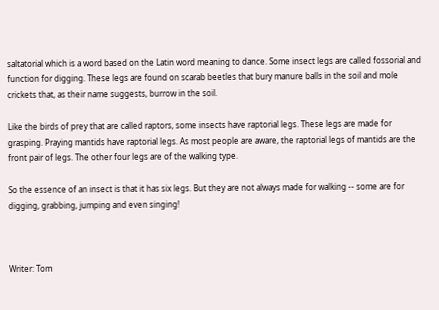saltatorial which is a word based on the Latin word meaning to dance. Some insect legs are called fossorial and function for digging. These legs are found on scarab beetles that bury manure balls in the soil and mole crickets that, as their name suggests, burrow in the soil.

Like the birds of prey that are called raptors, some insects have raptorial legs. These legs are made for grasping. Praying mantids have raptorial legs. As most people are aware, the raptorial legs of mantids are the front pair of legs. The other four legs are of the walking type.

So the essence of an insect is that it has six legs. But they are not always made for walking -- some are for digging, grabbing, jumping and even singing!



Writer: Tom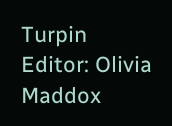Turpin
Editor: Olivia Maddox